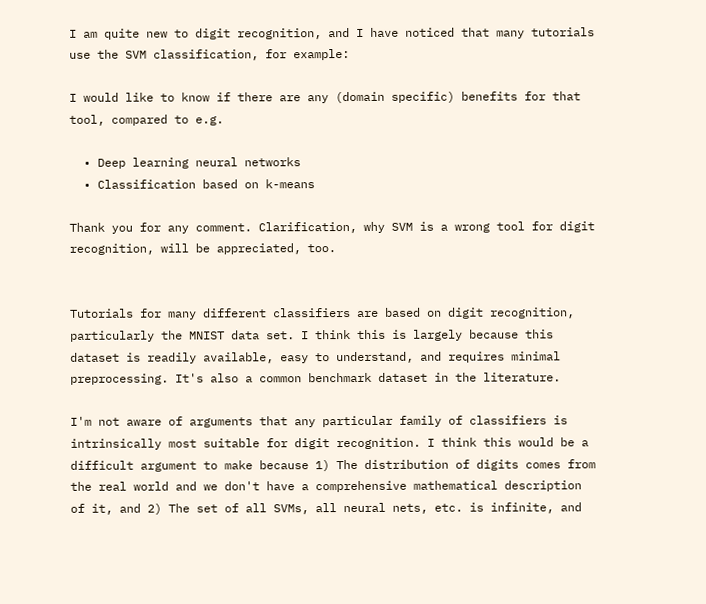I am quite new to digit recognition, and I have noticed that many tutorials use the SVM classification, for example:

I would like to know if there are any (domain specific) benefits for that tool, compared to e.g.

  • Deep learning neural networks
  • Classification based on k-means

Thank you for any comment. Clarification, why SVM is a wrong tool for digit recognition, will be appreciated, too.


Tutorials for many different classifiers are based on digit recognition, particularly the MNIST data set. I think this is largely because this dataset is readily available, easy to understand, and requires minimal preprocessing. It's also a common benchmark dataset in the literature.

I'm not aware of arguments that any particular family of classifiers is intrinsically most suitable for digit recognition. I think this would be a difficult argument to make because 1) The distribution of digits comes from the real world and we don't have a comprehensive mathematical description of it, and 2) The set of all SVMs, all neural nets, etc. is infinite, and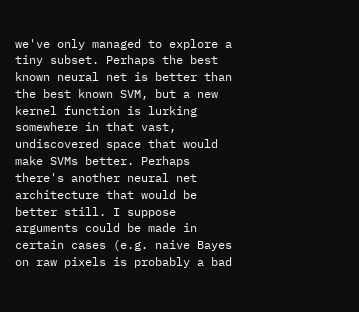we've only managed to explore a tiny subset. Perhaps the best known neural net is better than the best known SVM, but a new kernel function is lurking somewhere in that vast, undiscovered space that would make SVMs better. Perhaps there's another neural net architecture that would be better still. I suppose arguments could be made in certain cases (e.g. naive Bayes on raw pixels is probably a bad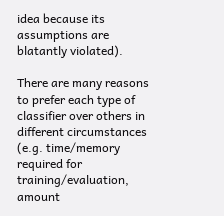idea because its assumptions are blatantly violated).

There are many reasons to prefer each type of classifier over others in different circumstances (e.g. time/memory required for training/evaluation, amount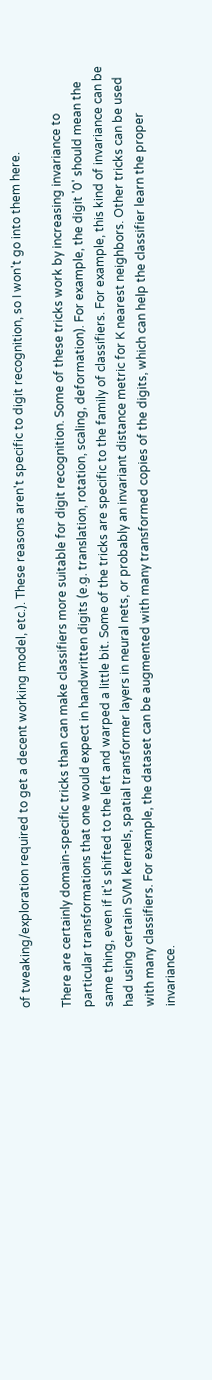of tweaking/exploration required to get a decent working model, etc.). These reasons aren't specific to digit recognition, so I won't go into them here.

There are certainly domain-specific tricks than can make classifiers more suitable for digit recognition. Some of these tricks work by increasing invariance to particular transformations that one would expect in handwritten digits (e.g. translation, rotation, scaling, deformation). For example, the digit '0' should mean the same thing, even if it's shifted to the left and warped a little bit. Some of the tricks are specific to the family of classifiers. For example, this kind of invariance can be had using certain SVM kernels, spatial transformer layers in neural nets, or probably an invariant distance metric for K nearest neighbors. Other tricks can be used with many classifiers. For example, the dataset can be augmented with many transformed copies of the digits, which can help the classifier learn the proper invariance.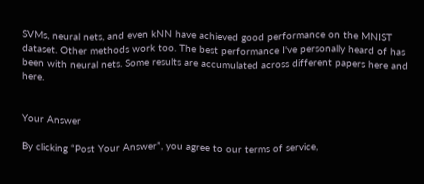SVMs, neural nets, and even kNN have achieved good performance on the MNIST dataset. Other methods work too. The best performance I've personally heard of has been with neural nets. Some results are accumulated across different papers here and here.


Your Answer

By clicking “Post Your Answer”, you agree to our terms of service,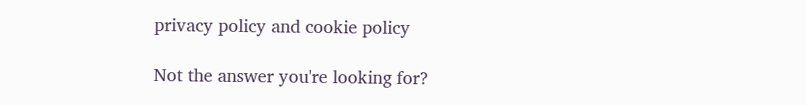privacy policy and cookie policy

Not the answer you're looking for?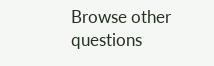Browse other questions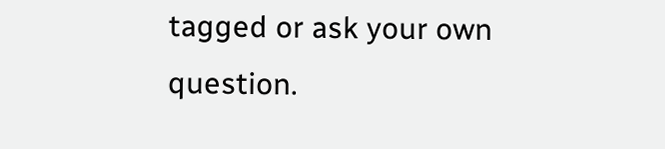tagged or ask your own question.